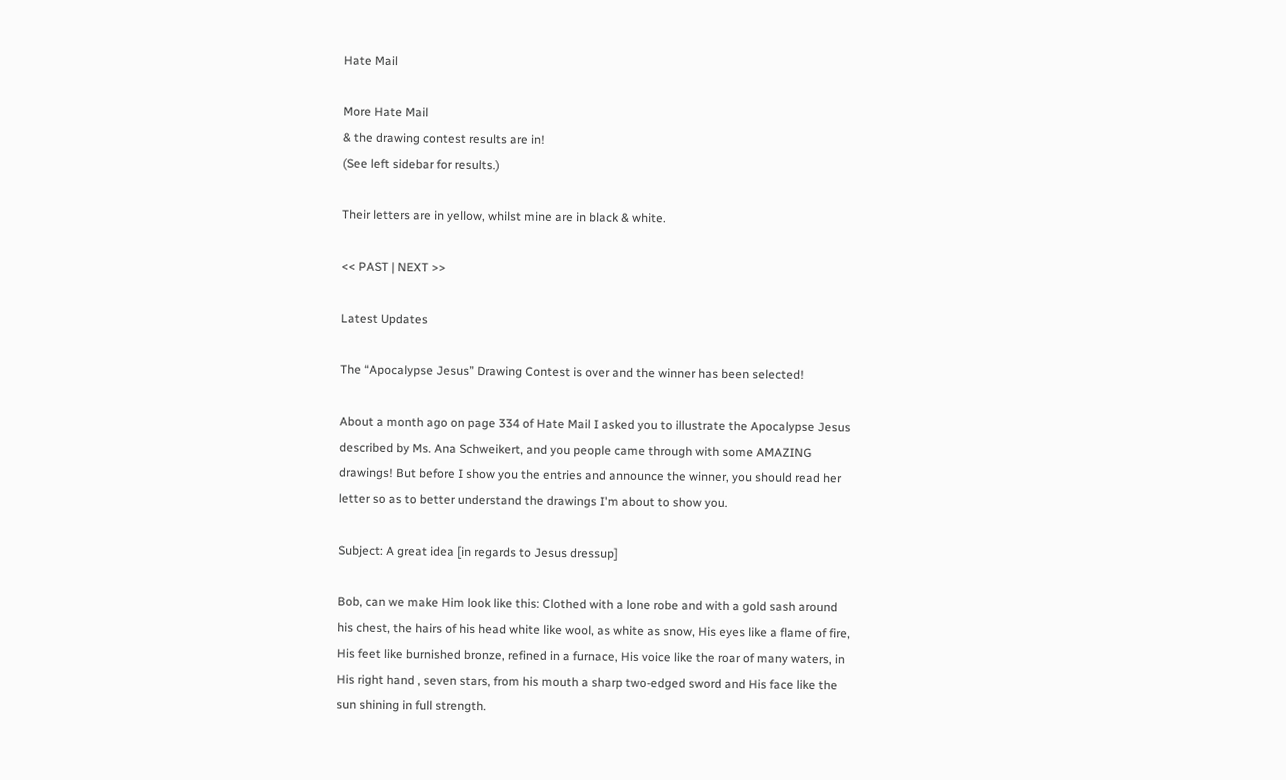Hate Mail

More Hate Mail
& the drawing contest results are in!
(See left sidebar for results.)

Their letters are in yellow, whilst mine are in black & white.

<< PAST | NEXT >>

Latest Updates

The “Apocalypse Jesus” Drawing Contest is over and the winner has been selected!

About a month ago on page 334 of Hate Mail I asked you to illustrate the Apocalypse Jesus described by Ms. Ana Schweikert, and you people came through with some AMAZING drawings! But before I show you the entries and announce the winner, you should read her letter so as to better understand the drawings I'm about to show you.

Subject: A great idea [in regards to Jesus dressup]

Bob, can we make Him look like this: Clothed with a lone robe and with a gold sash around his chest, the hairs of his head white like wool, as white as snow, His eyes like a flame of fire, His feet like burnished bronze, refined in a furnace, His voice like the roar of many waters, in His right hand , seven stars, from his mouth a sharp two-edged sword and His face like the sun shining in full strength.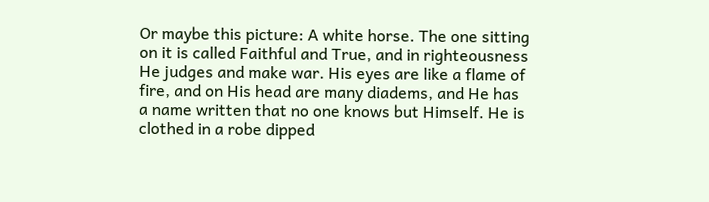Or maybe this picture: A white horse. The one sitting on it is called Faithful and True, and in righteousness He judges and make war. His eyes are like a flame of fire, and on His head are many diadems, and He has a name written that no one knows but Himself. He is clothed in a robe dipped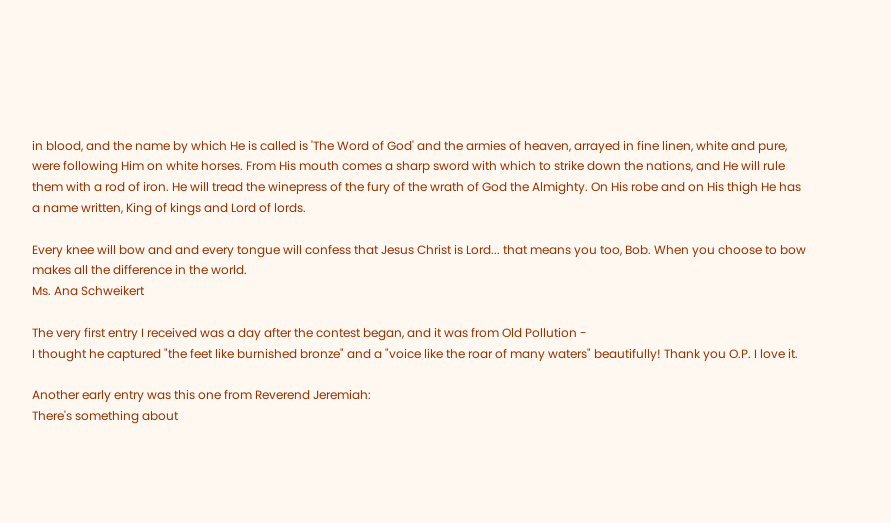in blood, and the name by which He is called is 'The Word of God' and the armies of heaven, arrayed in fine linen, white and pure, were following Him on white horses. From His mouth comes a sharp sword with which to strike down the nations, and He will rule them with a rod of iron. He will tread the winepress of the fury of the wrath of God the Almighty. On His robe and on His thigh He has a name written, King of kings and Lord of lords.

Every knee will bow and and every tongue will confess that Jesus Christ is Lord... that means you too, Bob. When you choose to bow makes all the difference in the world.
Ms. Ana Schweikert

The very first entry I received was a day after the contest began, and it was from Old Pollution -
I thought he captured "the feet like burnished bronze" and a "voice like the roar of many waters" beautifully! Thank you O.P. I love it.

Another early entry was this one from Reverend Jeremiah:
There's something about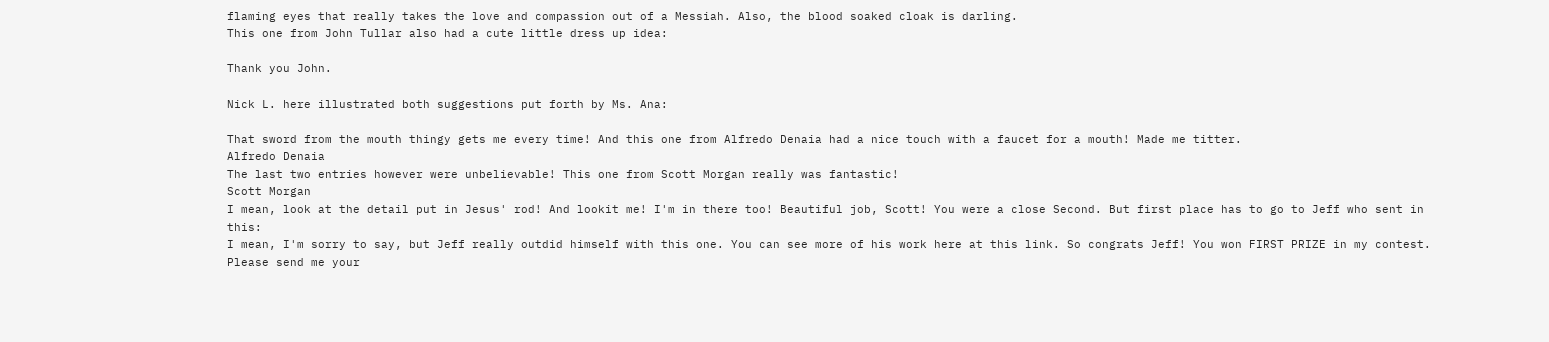flaming eyes that really takes the love and compassion out of a Messiah. Also, the blood soaked cloak is darling.
This one from John Tullar also had a cute little dress up idea:

Thank you John.

Nick L. here illustrated both suggestions put forth by Ms. Ana:

That sword from the mouth thingy gets me every time! And this one from Alfredo Denaia had a nice touch with a faucet for a mouth! Made me titter.
Alfredo Denaia
The last two entries however were unbelievable! This one from Scott Morgan really was fantastic!
Scott Morgan
I mean, look at the detail put in Jesus' rod! And lookit me! I'm in there too! Beautiful job, Scott! You were a close Second. But first place has to go to Jeff who sent in this:
I mean, I'm sorry to say, but Jeff really outdid himself with this one. You can see more of his work here at this link. So congrats Jeff! You won FIRST PRIZE in my contest. Please send me your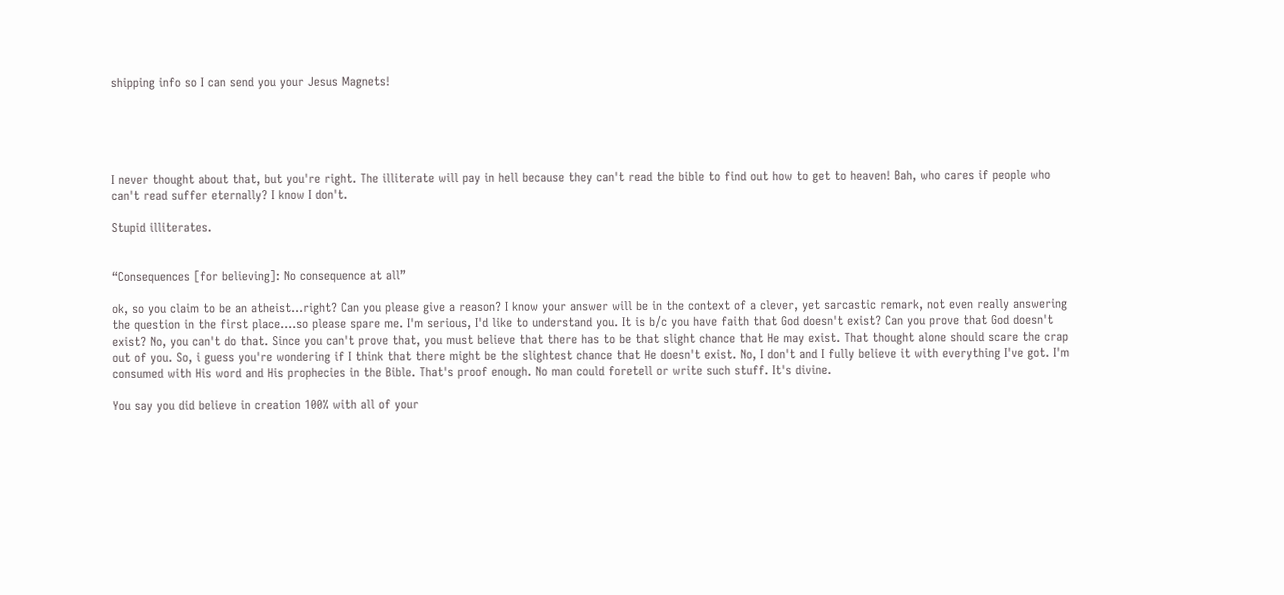shipping info so I can send you your Jesus Magnets!





I never thought about that, but you're right. The illiterate will pay in hell because they can't read the bible to find out how to get to heaven! Bah, who cares if people who can't read suffer eternally? I know I don't.

Stupid illiterates.


“Consequences [for believing]: No consequence at all”

ok, so you claim to be an atheist...right? Can you please give a reason? I know your answer will be in the context of a clever, yet sarcastic remark, not even really answering the question in the first place....so please spare me. I'm serious, I'd like to understand you. It is b/c you have faith that God doesn't exist? Can you prove that God doesn't exist? No, you can't do that. Since you can't prove that, you must believe that there has to be that slight chance that He may exist. That thought alone should scare the crap out of you. So, i guess you're wondering if I think that there might be the slightest chance that He doesn't exist. No, I don't and I fully believe it with everything I've got. I'm consumed with His word and His prophecies in the Bible. That's proof enough. No man could foretell or write such stuff. It's divine.

You say you did believe in creation 100% with all of your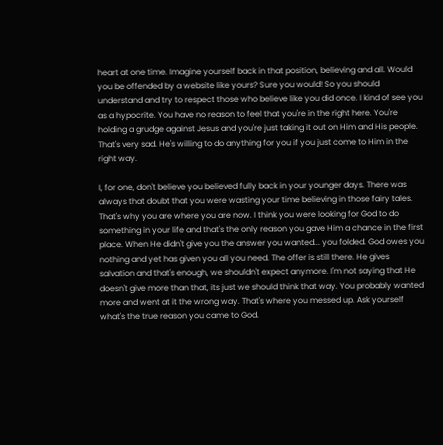heart at one time. Imagine yourself back in that position, believing and all. Would you be offended by a website like yours? Sure you would! So you should understand and try to respect those who believe like you did once. I kind of see you as a hypocrite. You have no reason to feel that you're in the right here. You're holding a grudge against Jesus and you're just taking it out on Him and His people. That's very sad. He's willing to do anything for you if you just come to Him in the right way.

I, for one, don't believe you believed fully back in your younger days. There was always that doubt that you were wasting your time believing in those fairy tales. That's why you are where you are now. I think you were looking for God to do something in your life and that's the only reason you gave Him a chance in the first place. When He didn't give you the answer you wanted... you folded. God owes you nothing and yet has given you all you need. The offer is still there. He gives salvation and that's enough, we shouldn't expect anymore. I'm not saying that He doesn't give more than that, its just we should think that way. You probably wanted more and went at it the wrong way. That's where you messed up. Ask yourself what's the true reason you came to God.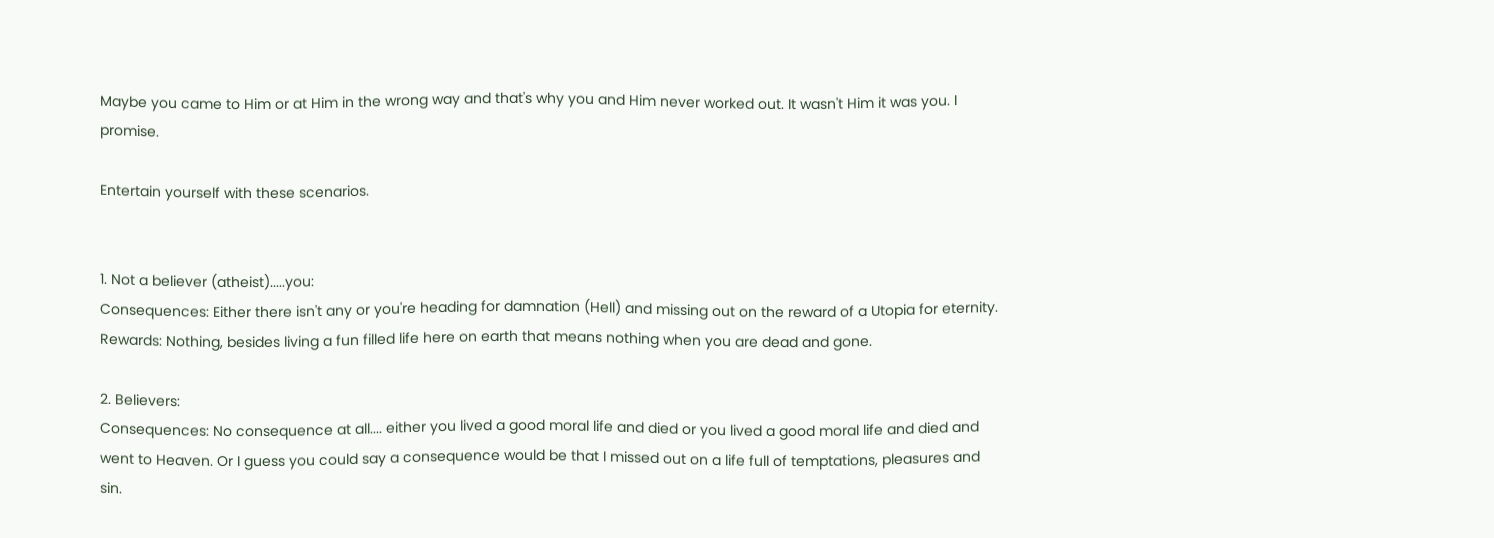Maybe you came to Him or at Him in the wrong way and that's why you and Him never worked out. It wasn't Him it was you. I promise.

Entertain yourself with these scenarios.


1. Not a believer (atheist).....you:
Consequences: Either there isn't any or you're heading for damnation (Hell) and missing out on the reward of a Utopia for eternity.
Rewards: Nothing, besides living a fun filled life here on earth that means nothing when you are dead and gone.

2. Believers:
Consequences: No consequence at all.... either you lived a good moral life and died or you lived a good moral life and died and went to Heaven. Or I guess you could say a consequence would be that I missed out on a life full of temptations, pleasures and sin.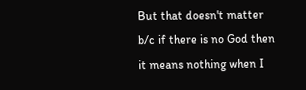But that doesn't matter b/c if there is no God then it means nothing when I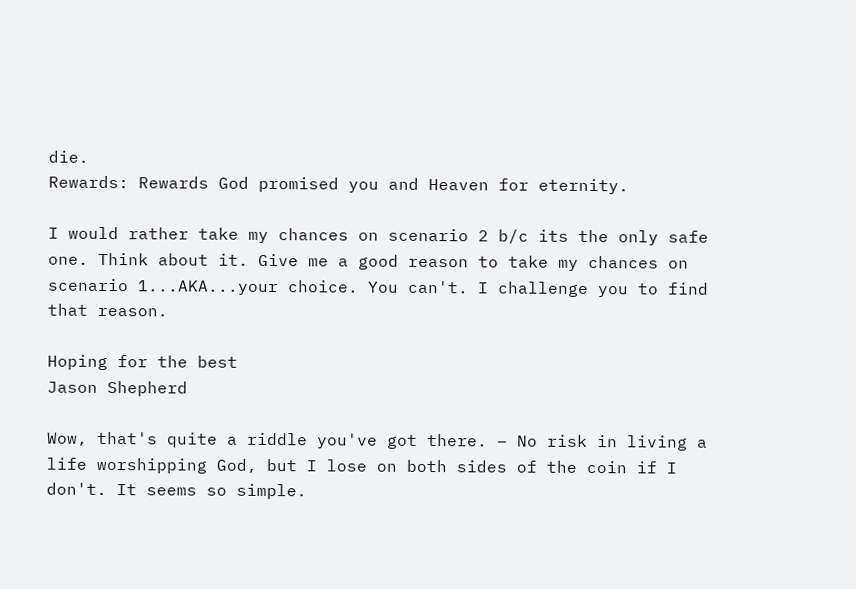die.
Rewards: Rewards God promised you and Heaven for eternity.

I would rather take my chances on scenario 2 b/c its the only safe one. Think about it. Give me a good reason to take my chances on scenario 1...AKA...your choice. You can't. I challenge you to find that reason.

Hoping for the best
Jason Shepherd

Wow, that's quite a riddle you've got there. – No risk in living a life worshipping God, but I lose on both sides of the coin if I don't. It seems so simple.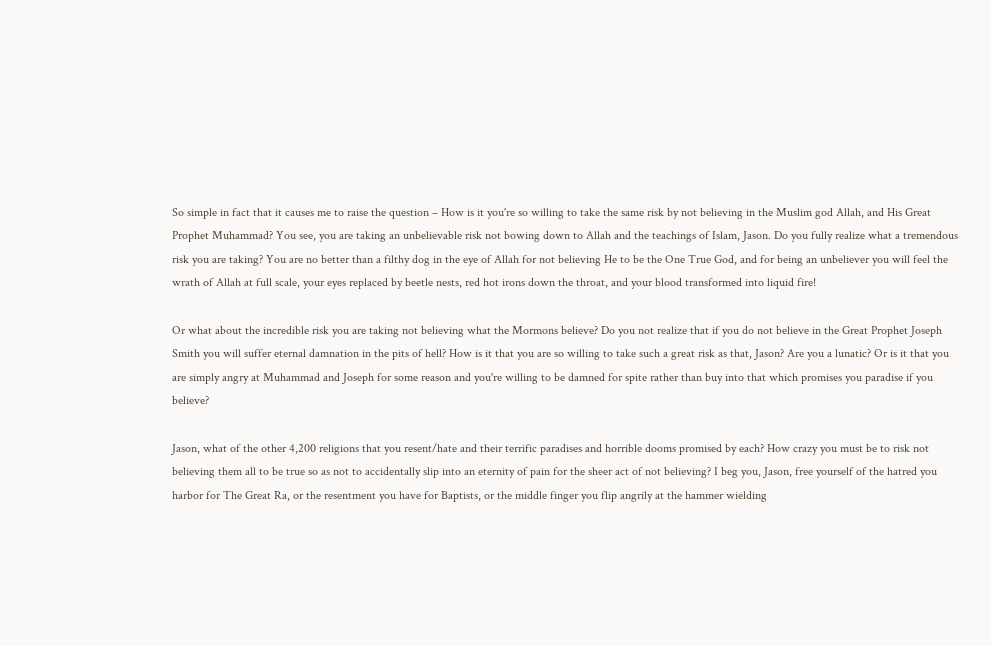So simple in fact that it causes me to raise the question – How is it you're so willing to take the same risk by not believing in the Muslim god Allah, and His Great Prophet Muhammad? You see, you are taking an unbelievable risk not bowing down to Allah and the teachings of Islam, Jason. Do you fully realize what a tremendous risk you are taking? You are no better than a filthy dog in the eye of Allah for not believing He to be the One True God, and for being an unbeliever you will feel the wrath of Allah at full scale, your eyes replaced by beetle nests, red hot irons down the throat, and your blood transformed into liquid fire!

Or what about the incredible risk you are taking not believing what the Mormons believe? Do you not realize that if you do not believe in the Great Prophet Joseph Smith you will suffer eternal damnation in the pits of hell? How is it that you are so willing to take such a great risk as that, Jason? Are you a lunatic? Or is it that you are simply angry at Muhammad and Joseph for some reason and you're willing to be damned for spite rather than buy into that which promises you paradise if you believe?

Jason, what of the other 4,200 religions that you resent/hate and their terrific paradises and horrible dooms promised by each? How crazy you must be to risk not believing them all to be true so as not to accidentally slip into an eternity of pain for the sheer act of not believing? I beg you, Jason, free yourself of the hatred you harbor for The Great Ra, or the resentment you have for Baptists, or the middle finger you flip angrily at the hammer wielding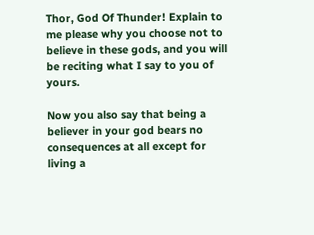Thor, God Of Thunder! Explain to me please why you choose not to believe in these gods, and you will be reciting what I say to you of yours.

Now you also say that being a believer in your god bears no consequences at all except for living a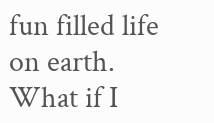fun filled life on earth. What if I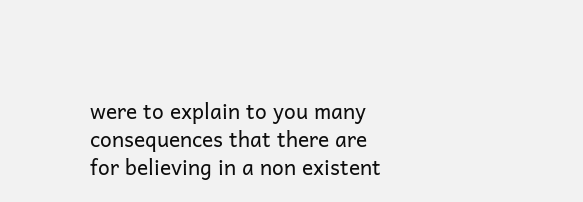were to explain to you many consequences that there are for believing in a non existent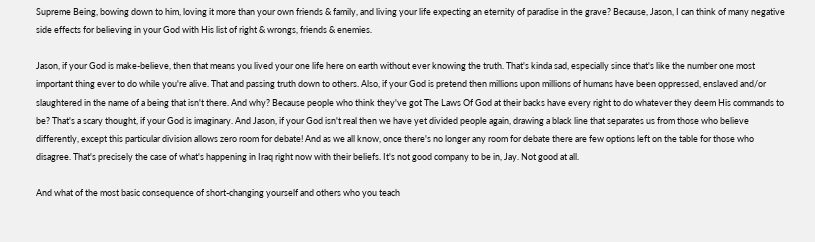Supreme Being, bowing down to him, loving it more than your own friends & family, and living your life expecting an eternity of paradise in the grave? Because, Jason, I can think of many negative side effects for believing in your God with His list of right & wrongs, friends & enemies.

Jason, if your God is make-believe, then that means you lived your one life here on earth without ever knowing the truth. That's kinda sad, especially since that's like the number one most important thing ever to do while you're alive. That and passing truth down to others. Also, if your God is pretend then millions upon millions of humans have been oppressed, enslaved and/or slaughtered in the name of a being that isn't there. And why? Because people who think they've got The Laws Of God at their backs have every right to do whatever they deem His commands to be? That's a scary thought, if your God is imaginary. And Jason, if your God isn't real then we have yet divided people again, drawing a black line that separates us from those who believe differently, except this particular division allows zero room for debate! And as we all know, once there's no longer any room for debate there are few options left on the table for those who disagree. That's precisely the case of what's happening in Iraq right now with their beliefs. It's not good company to be in, Jay. Not good at all.

And what of the most basic consequence of short-changing yourself and others who you teach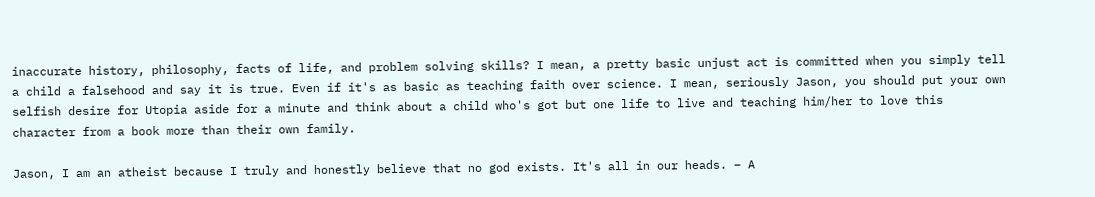inaccurate history, philosophy, facts of life, and problem solving skills? I mean, a pretty basic unjust act is committed when you simply tell a child a falsehood and say it is true. Even if it's as basic as teaching faith over science. I mean, seriously Jason, you should put your own selfish desire for Utopia aside for a minute and think about a child who's got but one life to live and teaching him/her to love this character from a book more than their own family.

Jason, I am an atheist because I truly and honestly believe that no god exists. It's all in our heads. – A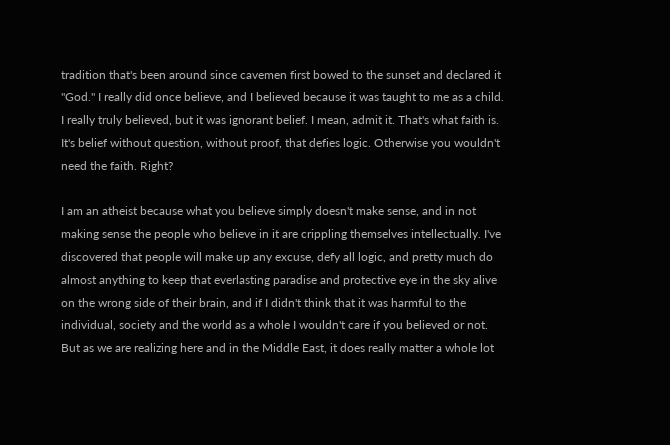tradition that's been around since cavemen first bowed to the sunset and declared it "God." I really did once believe, and I believed because it was taught to me as a child. I really truly believed, but it was ignorant belief. I mean, admit it. That's what faith is. It's belief without question, without proof, that defies logic. Otherwise you wouldn't need the faith. Right?

I am an atheist because what you believe simply doesn't make sense, and in not making sense the people who believe in it are crippling themselves intellectually. I've discovered that people will make up any excuse, defy all logic, and pretty much do almost anything to keep that everlasting paradise and protective eye in the sky alive on the wrong side of their brain, and if I didn't think that it was harmful to the individual, society and the world as a whole I wouldn't care if you believed or not. But as we are realizing here and in the Middle East, it does really matter a whole lot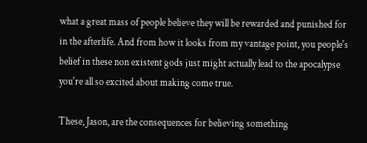what a great mass of people believe they will be rewarded and punished for in the afterlife. And from how it looks from my vantage point, you people's belief in these non existent gods just might actually lead to the apocalypse you're all so excited about making come true.

These, Jason, are the consequences for believing something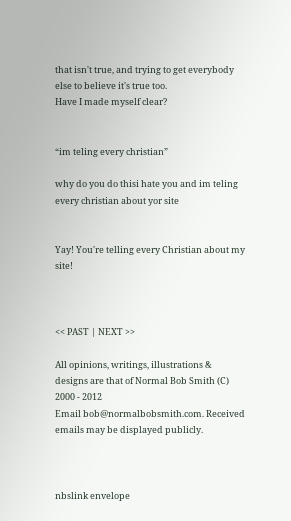that isn't true, and trying to get everybody else to believe it's true too.
Have I made myself clear?


“im teling every christian”

why do you do thisi hate you and im teling every christian about yor site


Yay! You're telling every Christian about my site!



<< PAST | NEXT >>

All opinions, writings, illustrations & designs are that of Normal Bob Smith (C) 2000 - 2012
Email bob@normalbobsmith.com. Received emails may be displayed publicly.



nbslink envelope